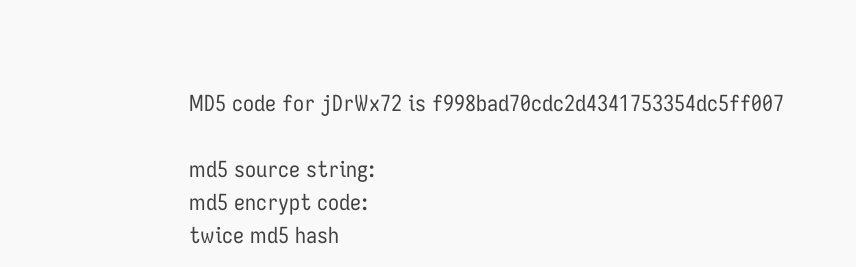MD5 code for jDrWx72 is f998bad70cdc2d4341753354dc5ff007

md5 source string:
md5 encrypt code:
twice md5 hash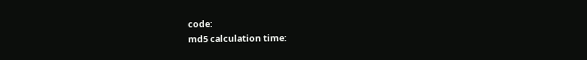code:
md5 calculation time: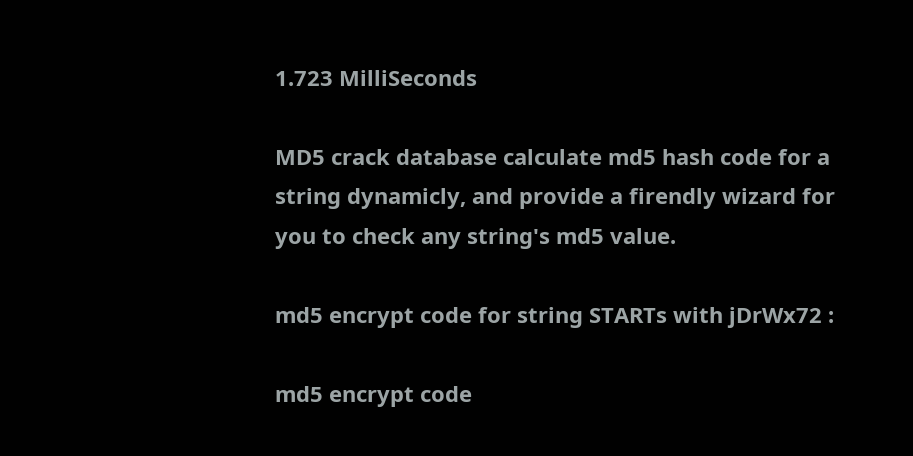1.723 MilliSeconds

MD5 crack database calculate md5 hash code for a string dynamicly, and provide a firendly wizard for you to check any string's md5 value.

md5 encrypt code for string STARTs with jDrWx72 :

md5 encrypt code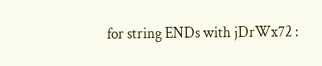for string ENDs with jDrWx72 :